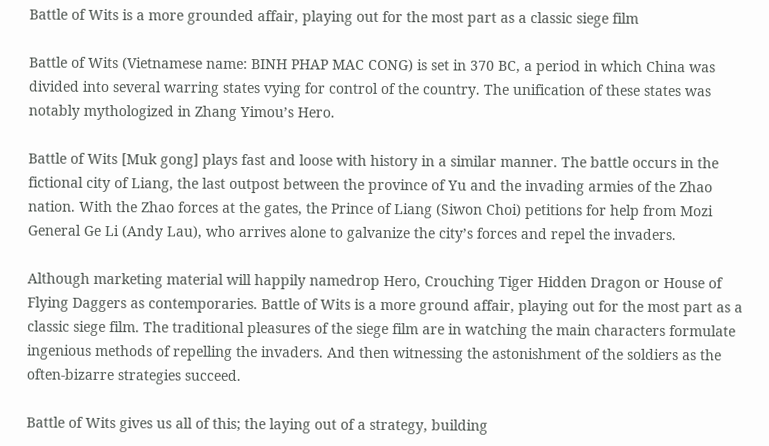Battle of Wits is a more grounded affair, playing out for the most part as a classic siege film

Battle of Wits (Vietnamese name: BINH PHAP MAC CONG) is set in 370 BC, a period in which China was divided into several warring states vying for control of the country. The unification of these states was notably mythologized in Zhang Yimou’s Hero.

Battle of Wits [Muk gong] plays fast and loose with history in a similar manner. The battle occurs in the fictional city of Liang, the last outpost between the province of Yu and the invading armies of the Zhao nation. With the Zhao forces at the gates, the Prince of Liang (Siwon Choi) petitions for help from Mozi General Ge Li (Andy Lau), who arrives alone to galvanize the city’s forces and repel the invaders.

Although marketing material will happily namedrop Hero, Crouching Tiger Hidden Dragon or House of Flying Daggers as contemporaries. Battle of Wits is a more ground affair, playing out for the most part as a classic siege film. The traditional pleasures of the siege film are in watching the main characters formulate ingenious methods of repelling the invaders. And then witnessing the astonishment of the soldiers as the often-bizarre strategies succeed.

Battle of Wits gives us all of this; the laying out of a strategy, building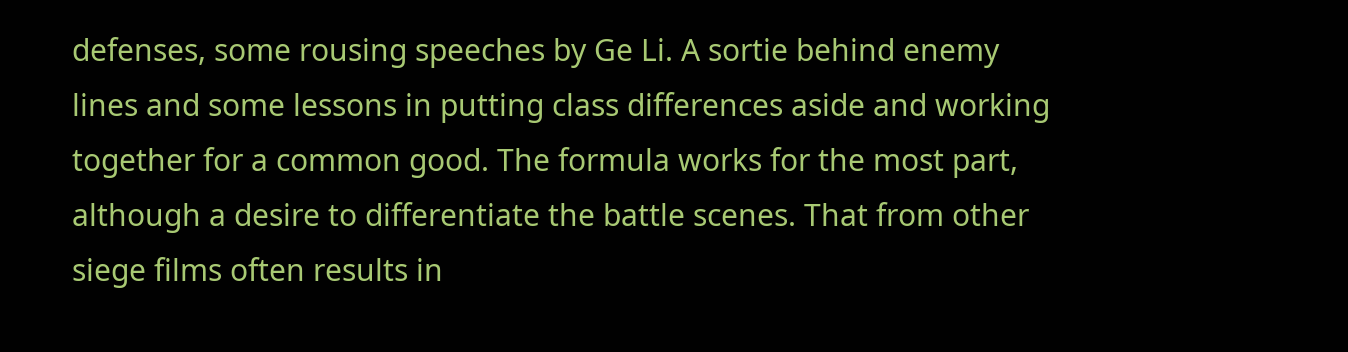defenses, some rousing speeches by Ge Li. A sortie behind enemy lines and some lessons in putting class differences aside and working together for a common good. The formula works for the most part, although a desire to differentiate the battle scenes. That from other siege films often results in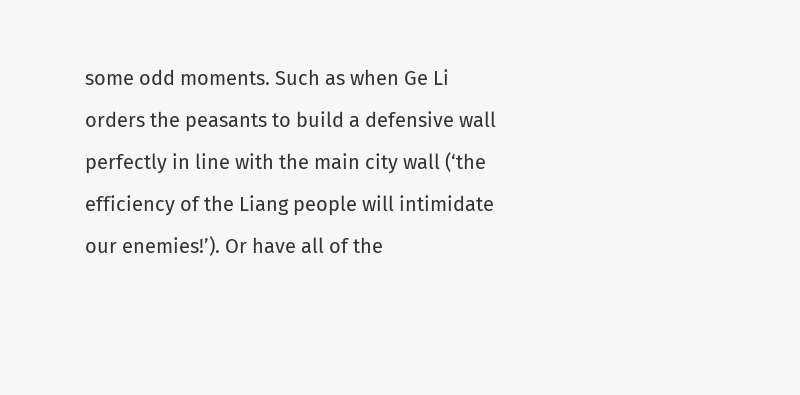some odd moments. Such as when Ge Li orders the peasants to build a defensive wall perfectly in line with the main city wall (‘the efficiency of the Liang people will intimidate our enemies!’). Or have all of the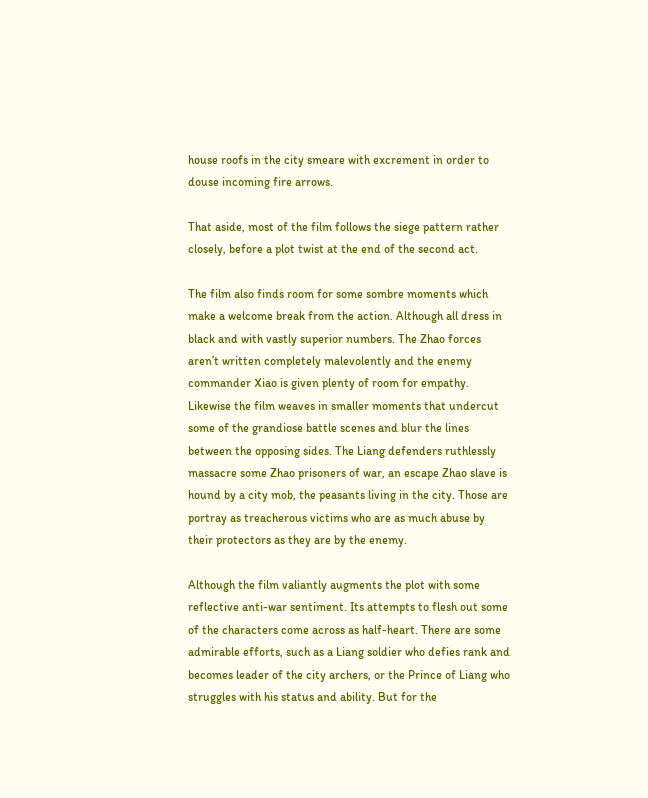house roofs in the city smeare with excrement in order to douse incoming fire arrows.

That aside, most of the film follows the siege pattern rather closely, before a plot twist at the end of the second act.

The film also finds room for some sombre moments which make a welcome break from the action. Although all dress in black and with vastly superior numbers. The Zhao forces aren’t written completely malevolently and the enemy commander Xiao is given plenty of room for empathy. Likewise the film weaves in smaller moments that undercut some of the grandiose battle scenes and blur the lines between the opposing sides. The Liang defenders ruthlessly massacre some Zhao prisoners of war, an escape Zhao slave is hound by a city mob, the peasants living in the city. Those are portray as treacherous victims who are as much abuse by their protectors as they are by the enemy.

Although the film valiantly augments the plot with some reflective anti-war sentiment. Its attempts to flesh out some of the characters come across as half-heart. There are some admirable efforts, such as a Liang soldier who defies rank and becomes leader of the city archers, or the Prince of Liang who struggles with his status and ability. But for the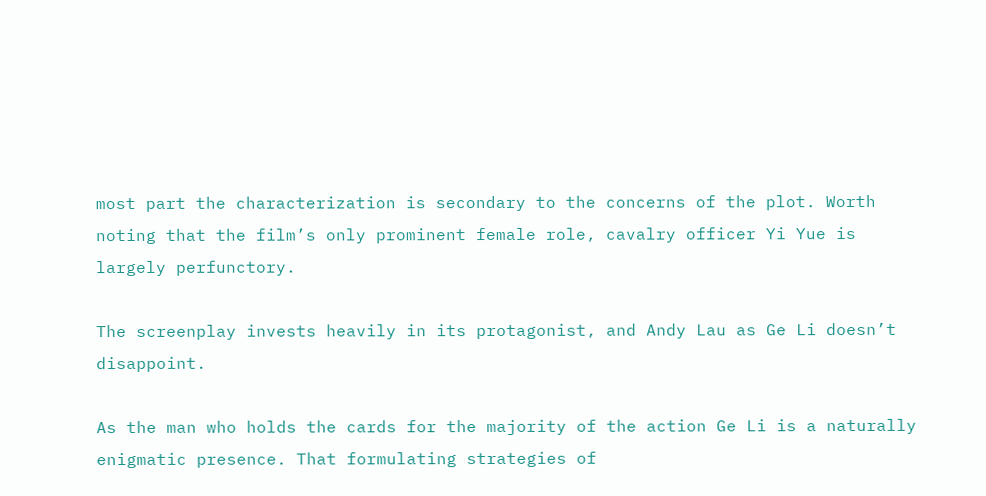most part the characterization is secondary to the concerns of the plot. Worth noting that the film’s only prominent female role, cavalry officer Yi Yue is largely perfunctory.

The screenplay invests heavily in its protagonist, and Andy Lau as Ge Li doesn’t disappoint.

As the man who holds the cards for the majority of the action Ge Li is a naturally enigmatic presence. That formulating strategies of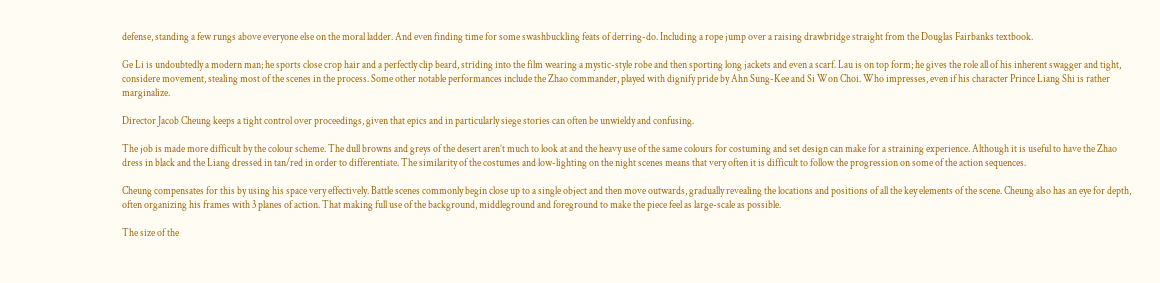defense, standing a few rungs above everyone else on the moral ladder. And even finding time for some swashbuckling feats of derring-do. Including a rope jump over a raising drawbridge straight from the Douglas Fairbanks textbook.

Ge Li is undoubtedly a modern man; he sports close crop hair and a perfectly clip beard, striding into the film wearing a mystic-style robe and then sporting long jackets and even a scarf. Lau is on top form; he gives the role all of his inherent swagger and tight, considere movement, stealing most of the scenes in the process. Some other notable performances include the Zhao commander, played with dignify pride by Ahn Sung-Kee and Si Won Choi. Who impresses, even if his character Prince Liang Shi is rather marginalize.

Director Jacob Cheung keeps a tight control over proceedings, given that epics and in particularly siege stories can often be unwieldy and confusing.

The job is made more difficult by the colour scheme. The dull browns and greys of the desert aren’t much to look at and the heavy use of the same colours for costuming and set design can make for a straining experience. Although it is useful to have the Zhao dress in black and the Liang dressed in tan/red in order to differentiate. The similarity of the costumes and low-lighting on the night scenes means that very often it is difficult to follow the progression on some of the action sequences.

Cheung compensates for this by using his space very effectively. Battle scenes commonly begin close up to a single object and then move outwards, gradually revealing the locations and positions of all the key elements of the scene. Cheung also has an eye for depth, often organizing his frames with 3 planes of action. That making full use of the background, middleground and foreground to make the piece feel as large-scale as possible.

The size of the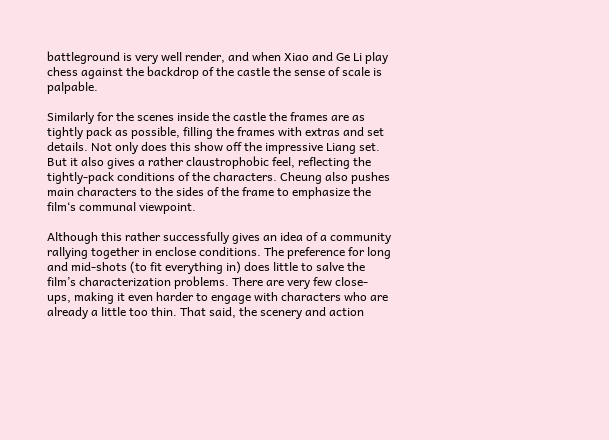battleground is very well render, and when Xiao and Ge Li play chess against the backdrop of the castle the sense of scale is palpable.

Similarly for the scenes inside the castle the frames are as tightly pack as possible, filling the frames with extras and set details. Not only does this show off the impressive Liang set. But it also gives a rather claustrophobic feel, reflecting the tightly-pack conditions of the characters. Cheung also pushes main characters to the sides of the frame to emphasize the film‘s communal viewpoint.

Although this rather successfully gives an idea of a community rallying together in enclose conditions. The preference for long and mid-shots (to fit everything in) does little to salve the film’s characterization problems. There are very few close-ups, making it even harder to engage with characters who are already a little too thin. That said, the scenery and action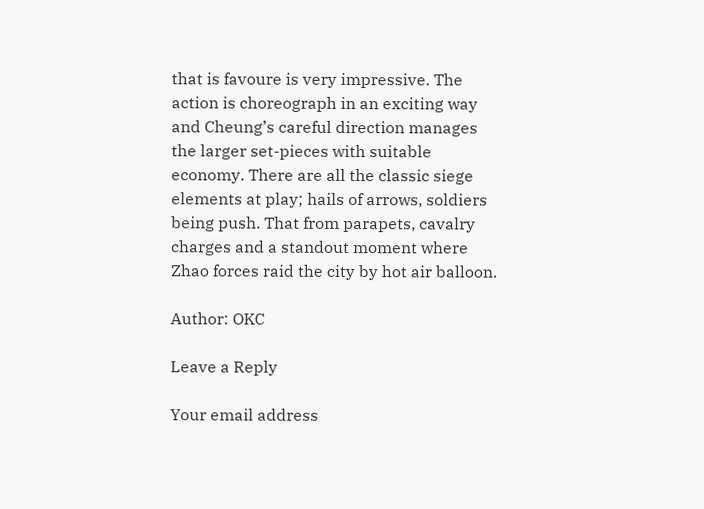that is favoure is very impressive. The action is choreograph in an exciting way and Cheung’s careful direction manages the larger set-pieces with suitable economy. There are all the classic siege elements at play; hails of arrows, soldiers being push. That from parapets, cavalry charges and a standout moment where Zhao forces raid the city by hot air balloon.

Author: OKC

Leave a Reply

Your email address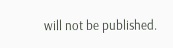will not be published.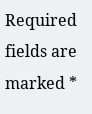Required fields are marked *